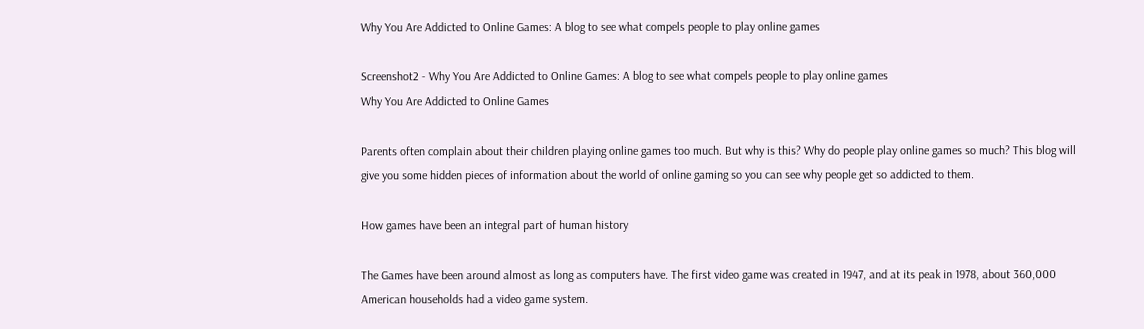Why You Are Addicted to Online Games: A blog to see what compels people to play online games

Screenshot2 - Why You Are Addicted to Online Games: A blog to see what compels people to play online games
Why You Are Addicted to Online Games

Parents often complain about their children playing online games too much. But why is this? Why do people play online games so much? This blog will give you some hidden pieces of information about the world of online gaming so you can see why people get so addicted to them.

How games have been an integral part of human history

The Games have been around almost as long as computers have. The first video game was created in 1947, and at its peak in 1978, about 360,000 American households had a video game system.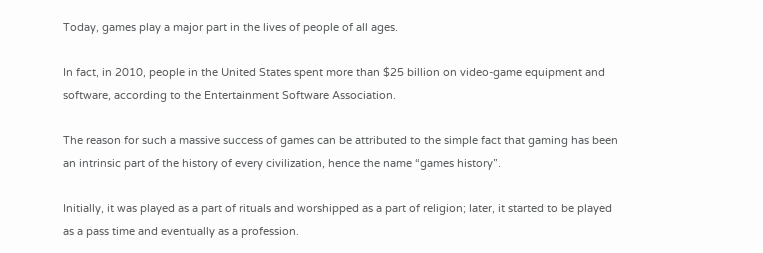Today, games play a major part in the lives of people of all ages.

In fact, in 2010, people in the United States spent more than $25 billion on video-game equipment and software, according to the Entertainment Software Association.

The reason for such a massive success of games can be attributed to the simple fact that gaming has been an intrinsic part of the history of every civilization, hence the name “games history”.

Initially, it was played as a part of rituals and worshipped as a part of religion; later, it started to be played as a pass time and eventually as a profession.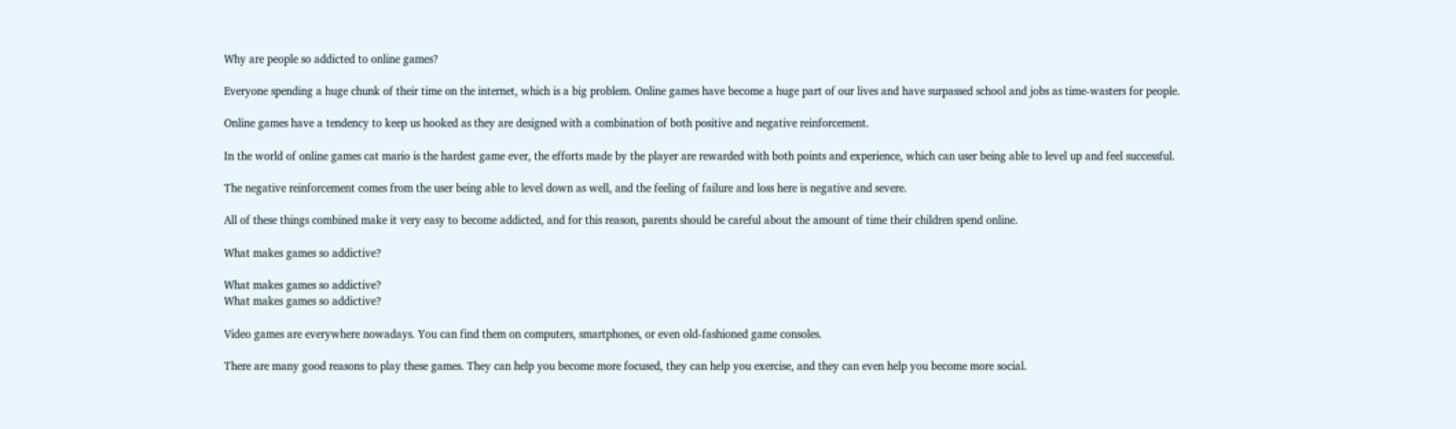Why are people so addicted to online games?

Everyone spending a huge chunk of their time on the internet, which is a big problem. Online games have become a huge part of our lives and have surpassed school and jobs as time-wasters for people.

Online games have a tendency to keep us hooked as they are designed with a combination of both positive and negative reinforcement.

In the world of online games cat mario is the hardest game ever, the efforts made by the player are rewarded with both points and experience, which can user being able to level up and feel successful.

The negative reinforcement comes from the user being able to level down as well, and the feeling of failure and loss here is negative and severe.

All of these things combined make it very easy to become addicted, and for this reason, parents should be careful about the amount of time their children spend online.

What makes games so addictive?

What makes games so addictive?
What makes games so addictive?

Video games are everywhere nowadays. You can find them on computers, smartphones, or even old-fashioned game consoles.

There are many good reasons to play these games. They can help you become more focused, they can help you exercise, and they can even help you become more social.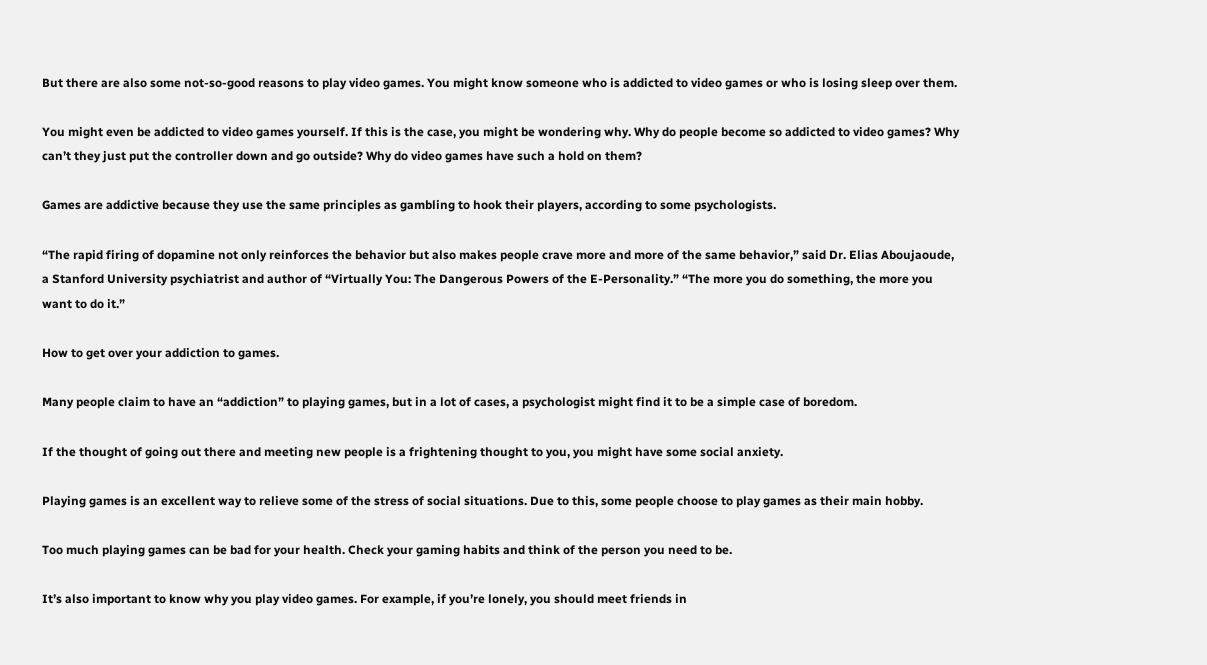But there are also some not-so-good reasons to play video games. You might know someone who is addicted to video games or who is losing sleep over them.

You might even be addicted to video games yourself. If this is the case, you might be wondering why. Why do people become so addicted to video games? Why can’t they just put the controller down and go outside? Why do video games have such a hold on them?

Games are addictive because they use the same principles as gambling to hook their players, according to some psychologists.

“The rapid firing of dopamine not only reinforces the behavior but also makes people crave more and more of the same behavior,” said Dr. Elias Aboujaoude, a Stanford University psychiatrist and author of “Virtually You: The Dangerous Powers of the E-Personality.” “The more you do something, the more you want to do it.”

How to get over your addiction to games.

Many people claim to have an “addiction” to playing games, but in a lot of cases, a psychologist might find it to be a simple case of boredom.

If the thought of going out there and meeting new people is a frightening thought to you, you might have some social anxiety.

Playing games is an excellent way to relieve some of the stress of social situations. Due to this, some people choose to play games as their main hobby.

Too much playing games can be bad for your health. Check your gaming habits and think of the person you need to be.

It’s also important to know why you play video games. For example, if you’re lonely, you should meet friends in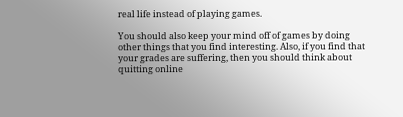real life instead of playing games.

You should also keep your mind off of games by doing other things that you find interesting. Also, if you find that your grades are suffering, then you should think about quitting online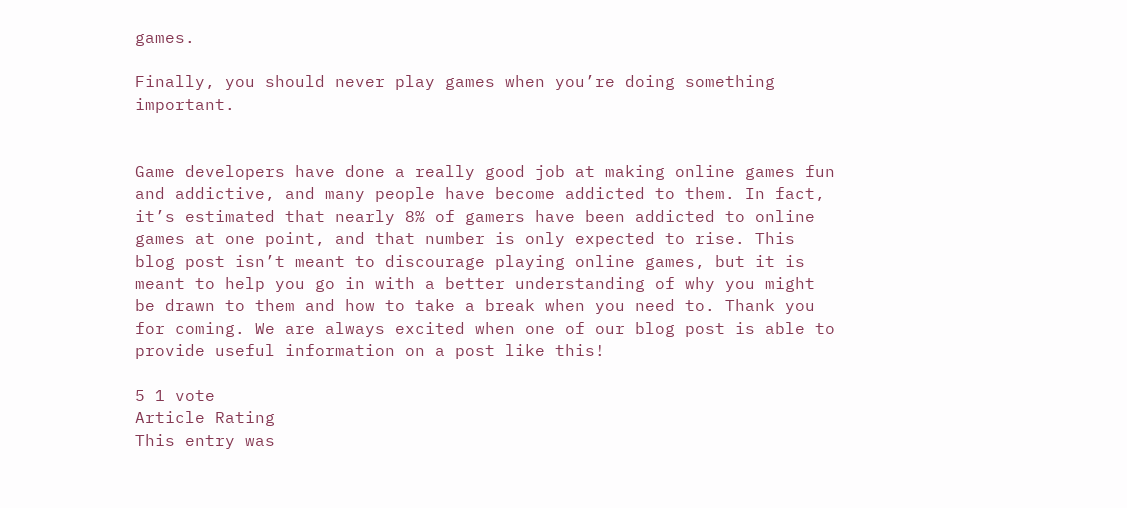games.

Finally, you should never play games when you’re doing something important.


Game developers have done a really good job at making online games fun and addictive, and many people have become addicted to them. In fact, it’s estimated that nearly 8% of gamers have been addicted to online games at one point, and that number is only expected to rise. This blog post isn’t meant to discourage playing online games, but it is meant to help you go in with a better understanding of why you might be drawn to them and how to take a break when you need to. Thank you for coming. We are always excited when one of our blog post is able to provide useful information on a post like this!

5 1 vote
Article Rating
This entry was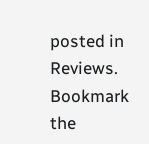posted in Reviews. Bookmark the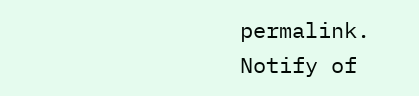permalink.
Notify of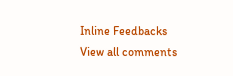Inline Feedbacks
View all comments